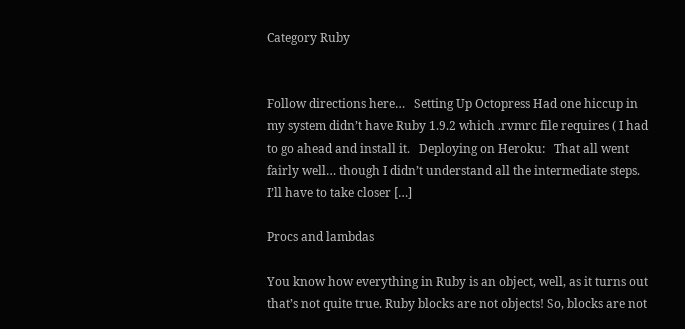Category Ruby


Follow directions here…   Setting Up Octopress Had one hiccup in my system didn’t have Ruby 1.9.2 which .rvmrc file requires ( I had to go ahead and install it.   Deploying on Heroku:   That all went fairly well… though I didn’t understand all the intermediate steps. I’ll have to take closer […]

Procs and lambdas

You know how everything in Ruby is an object, well, as it turns out that’s not quite true. Ruby blocks are not objects! So, blocks are not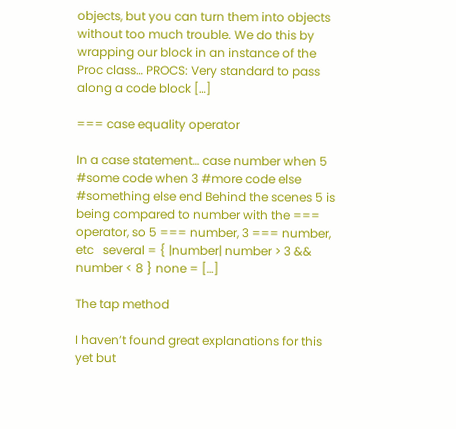objects, but you can turn them into objects without too much trouble. We do this by wrapping our block in an instance of the Proc class… PROCS: Very standard to pass along a code block […]

=== case equality operator

In a case statement… case number when 5 #some code when 3 #more code else #something else end Behind the scenes 5 is being compared to number with the === operator, so 5 === number, 3 === number, etc   several = { |number| number > 3 && number < 8 } none = […]

The tap method

I haven’t found great explanations for this yet but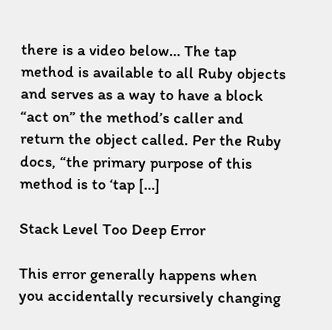there is a video below… The tap method is available to all Ruby objects and serves as a way to have a block “act on” the method’s caller and return the object called. Per the Ruby docs, “the primary purpose of this method is to ‘tap […]

Stack Level Too Deep Error

This error generally happens when you accidentally recursively changing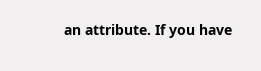an attribute. If you have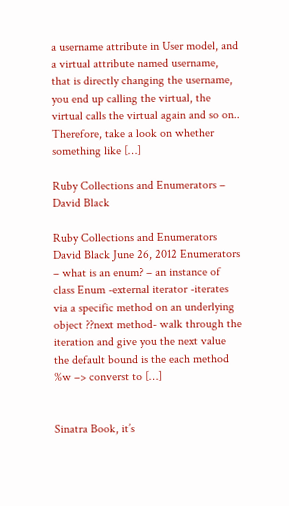a username attribute in User model, and a virtual attribute named username, that is directly changing the username, you end up calling the virtual, the virtual calls the virtual again and so on.. Therefore, take a look on whether something like […]

Ruby Collections and Enumerators – David Black

Ruby Collections and Enumerators David Black June 26, 2012 Enumerators – what is an enum? – an instance of class Enum -external iterator -iterates via a specific method on an underlying object ??next method- walk through the iteration and give you the next value the default bound is the each method %w –> converst to […]


Sinatra Book, it’s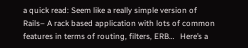a quick read: Seem like a really simple version of Rails– A rack based application with lots of common features in terms of routing, filters, ERB…   Here’s a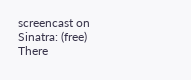screencast on Sinatra: (free) There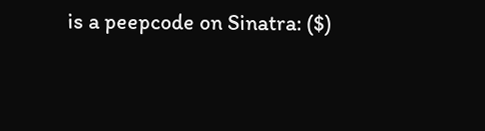is a peepcode on Sinatra: ($)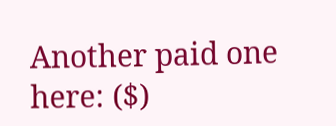Another paid one here: ($)